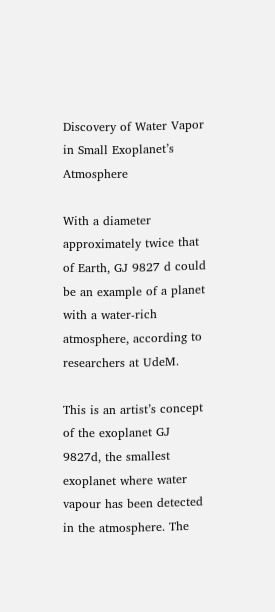Discovery of Water Vapor in Small Exoplanet’s Atmosphere

With a diameter approximately twice that of Earth, GJ 9827 d could be an example of a planet with a water-rich atmosphere, according to researchers at UdeM.

This is an artist’s concept of the exoplanet GJ 9827d, the smallest exoplanet where water vapour has been detected in the atmosphere. The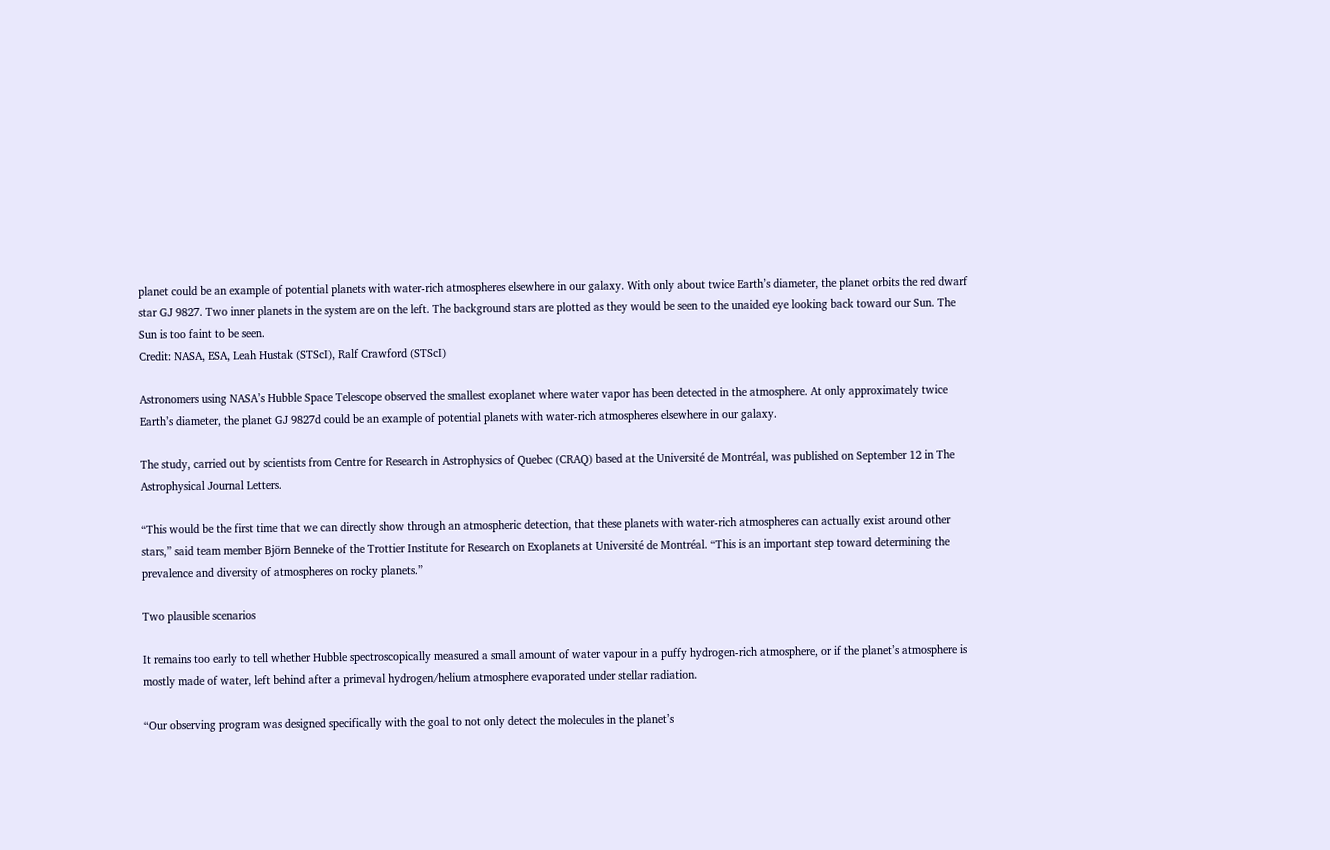planet could be an example of potential planets with water-rich atmospheres elsewhere in our galaxy. With only about twice Earth’s diameter, the planet orbits the red dwarf star GJ 9827. Two inner planets in the system are on the left. The background stars are plotted as they would be seen to the unaided eye looking back toward our Sun. The Sun is too faint to be seen.
Credit: NASA, ESA, Leah Hustak (STScI), Ralf Crawford (STScI)

Astronomers using NASA’s Hubble Space Telescope observed the smallest exoplanet where water vapor has been detected in the atmosphere. At only approximately twice Earth’s diameter, the planet GJ 9827d could be an example of potential planets with water-rich atmospheres elsewhere in our galaxy.

The study, carried out by scientists from Centre for Research in Astrophysics of Quebec (CRAQ) based at the Université de Montréal, was published on September 12 in The Astrophysical Journal Letters.

“This would be the first time that we can directly show through an atmospheric detection, that these planets with water-rich atmospheres can actually exist around other stars,” said team member Björn Benneke of the Trottier Institute for Research on Exoplanets at Université de Montréal. “This is an important step toward determining the prevalence and diversity of atmospheres on rocky planets.”

Two plausible scenarios

It remains too early to tell whether Hubble spectroscopically measured a small amount of water vapour in a puffy hydrogen-rich atmosphere, or if the planet’s atmosphere is mostly made of water, left behind after a primeval hydrogen/helium atmosphere evaporated under stellar radiation.

“Our observing program was designed specifically with the goal to not only detect the molecules in the planet’s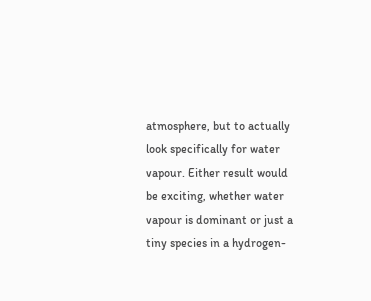atmosphere, but to actually look specifically for water vapour. Either result would be exciting, whether water vapour is dominant or just a tiny species in a hydrogen-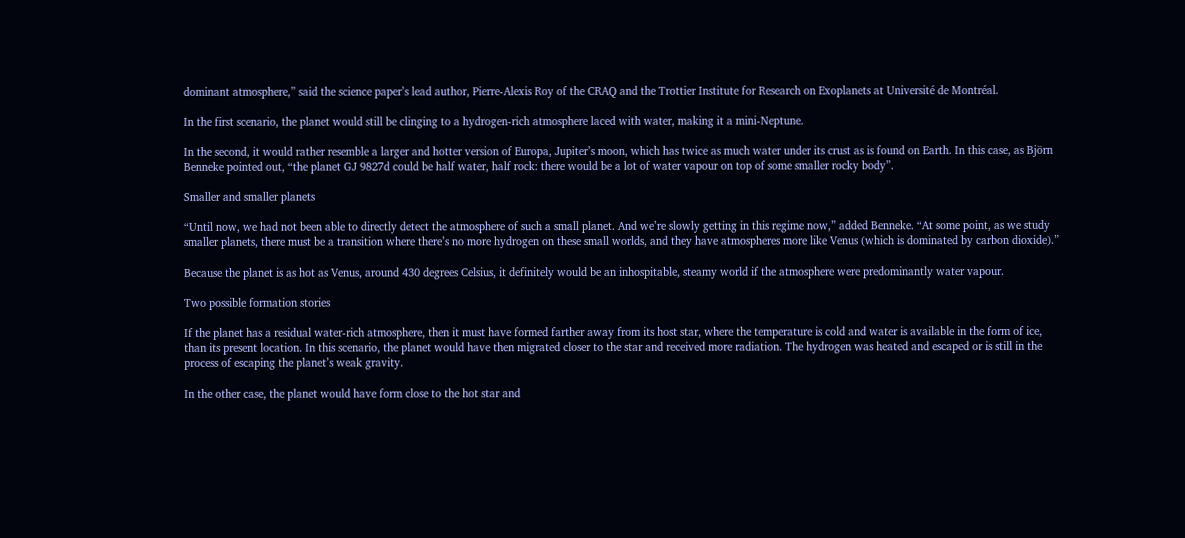dominant atmosphere,” said the science paper’s lead author, Pierre-Alexis Roy of the CRAQ and the Trottier Institute for Research on Exoplanets at Université de Montréal.

In the first scenario, the planet would still be clinging to a hydrogen-rich atmosphere laced with water, making it a mini-Neptune.

In the second, it would rather resemble a larger and hotter version of Europa, Jupiter’s moon, which has twice as much water under its crust as is found on Earth. In this case, as Björn Benneke pointed out, “the planet GJ 9827d could be half water, half rock: there would be a lot of water vapour on top of some smaller rocky body”.

Smaller and smaller planets

“Until now, we had not been able to directly detect the atmosphere of such a small planet. And we’re slowly getting in this regime now,” added Benneke. “At some point, as we study smaller planets, there must be a transition where there’s no more hydrogen on these small worlds, and they have atmospheres more like Venus (which is dominated by carbon dioxide).”

Because the planet is as hot as Venus, around 430 degrees Celsius, it definitely would be an inhospitable, steamy world if the atmosphere were predominantly water vapour.

Two possible formation stories

If the planet has a residual water-rich atmosphere, then it must have formed farther away from its host star, where the temperature is cold and water is available in the form of ice, than its present location. In this scenario, the planet would have then migrated closer to the star and received more radiation. The hydrogen was heated and escaped or is still in the process of escaping the planet’s weak gravity.

In the other case, the planet would have form close to the hot star and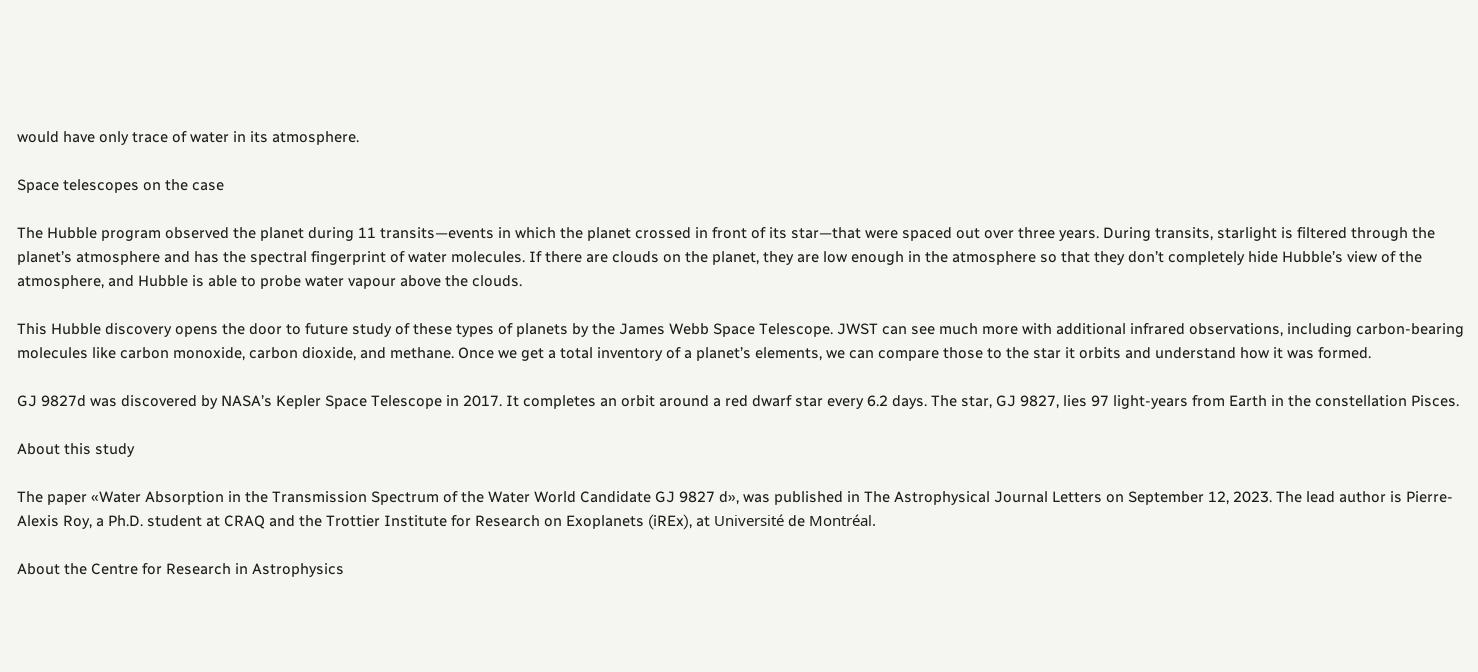would have only trace of water in its atmosphere.

Space telescopes on the case

The Hubble program observed the planet during 11 transits—events in which the planet crossed in front of its star—that were spaced out over three years. During transits, starlight is filtered through the planet’s atmosphere and has the spectral fingerprint of water molecules. If there are clouds on the planet, they are low enough in the atmosphere so that they don’t completely hide Hubble’s view of the atmosphere, and Hubble is able to probe water vapour above the clouds.

This Hubble discovery opens the door to future study of these types of planets by the James Webb Space Telescope. JWST can see much more with additional infrared observations, including carbon-bearing molecules like carbon monoxide, carbon dioxide, and methane. Once we get a total inventory of a planet’s elements, we can compare those to the star it orbits and understand how it was formed.

GJ 9827d was discovered by NASA’s Kepler Space Telescope in 2017. It completes an orbit around a red dwarf star every 6.2 days. The star, GJ 9827, lies 97 light-years from Earth in the constellation Pisces.

About this study

The paper «Water Absorption in the Transmission Spectrum of the Water World Candidate GJ 9827 d», was published in The Astrophysical Journal Letters on September 12, 2023. The lead author is Pierre-Alexis Roy, a Ph.D. student at CRAQ and the Trottier Institute for Research on Exoplanets (iREx), at Université de Montréal.

About the Centre for Research in Astrophysics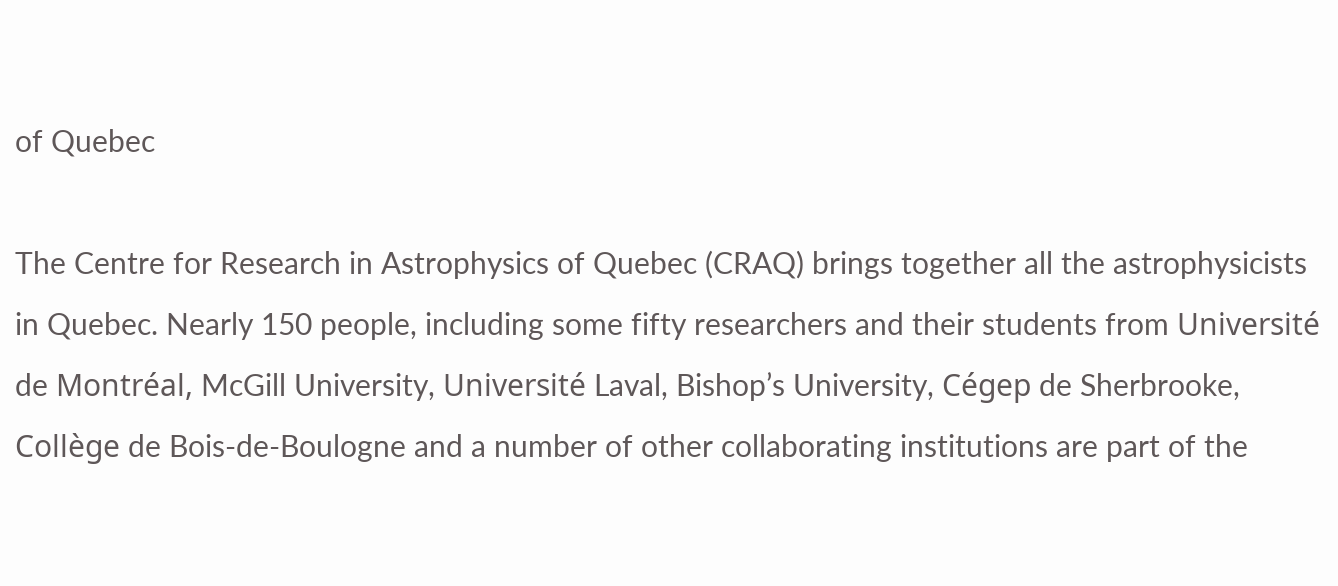of Quebec

The Centre for Research in Astrophysics of Quebec (CRAQ) brings together all the astrophysicists in Quebec. Nearly 150 people, including some fifty researchers and their students from Université de Montréal, McGill University, Université Laval, Bishop’s University, Cégep de Sherbrooke, Collège de Bois-de-Boulogne and a number of other collaborating institutions are part of the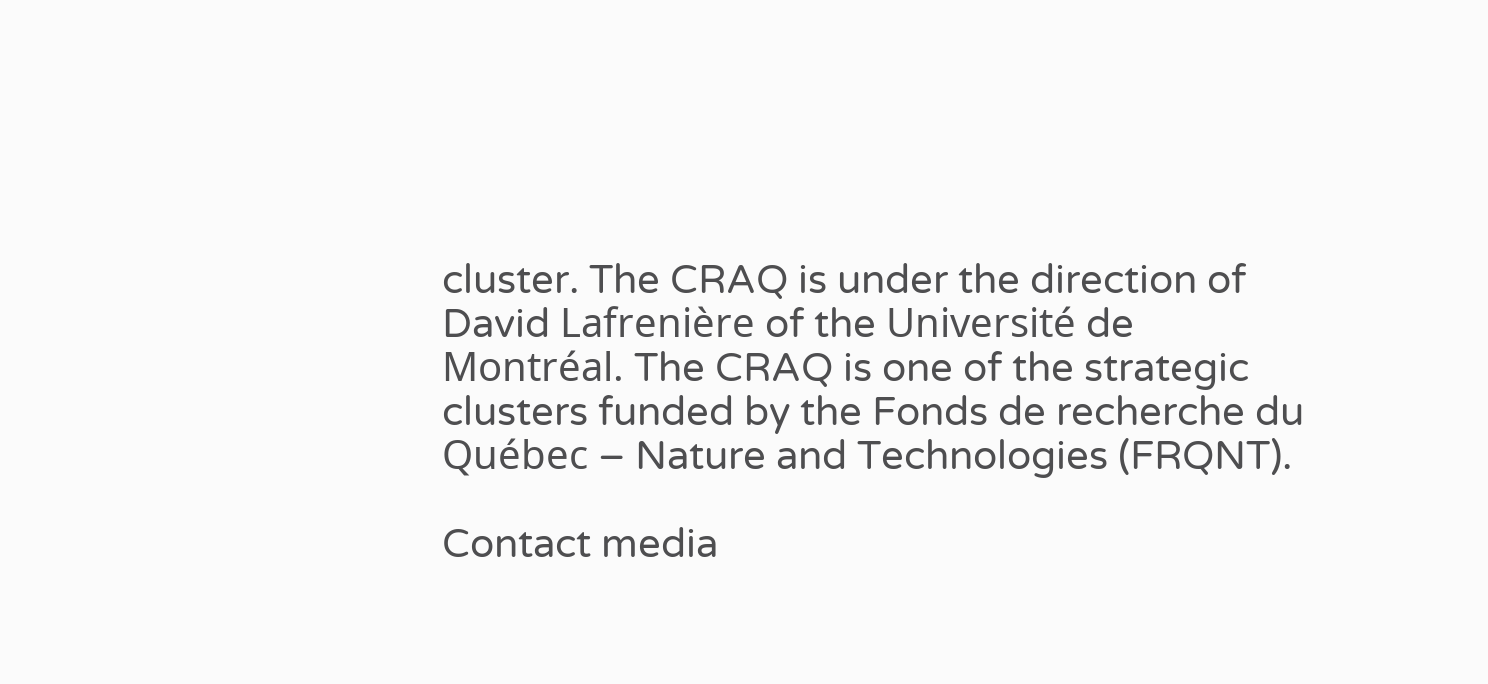cluster. The CRAQ is under the direction of David Lafrenière of the Université de Montréal. The CRAQ is one of the strategic clusters funded by the Fonds de recherche du Québec – Nature and Technologies (FRQNT).

Contact media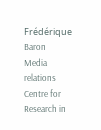Frédérique Baron
Media relations
Centre for Research in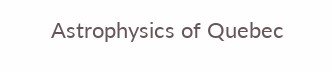Astrophysics of Quebec